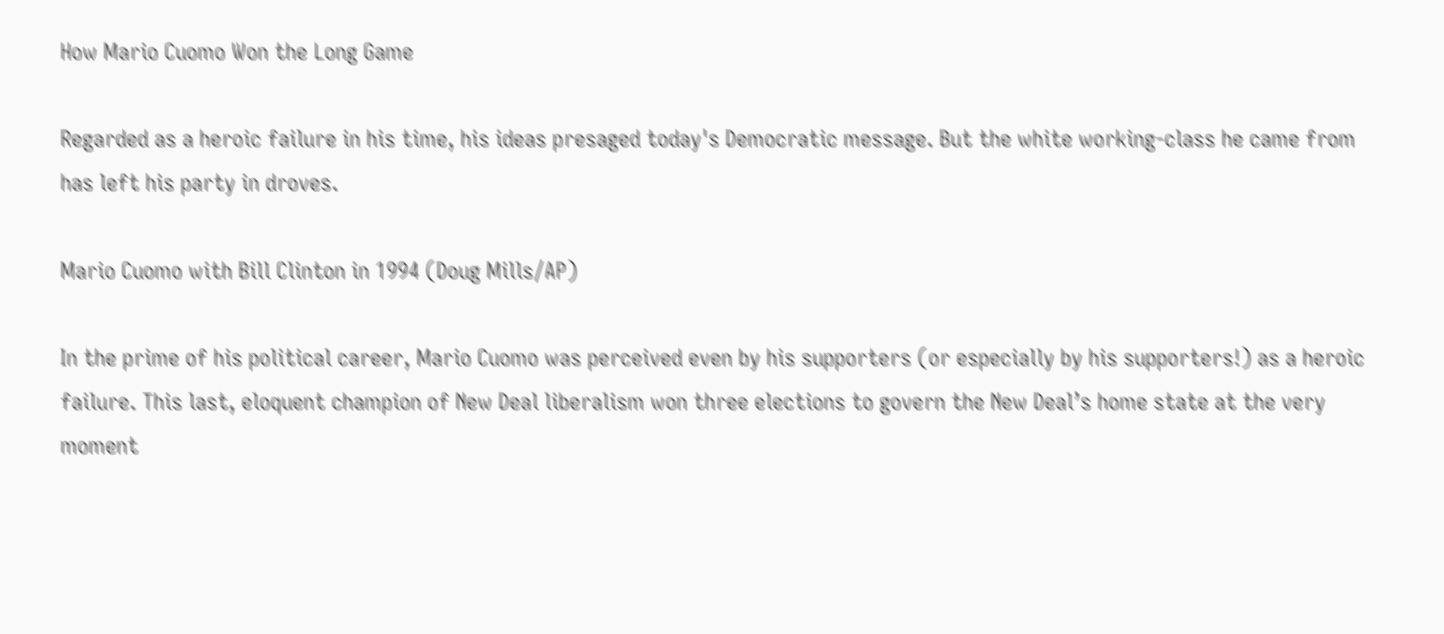How Mario Cuomo Won the Long Game

Regarded as a heroic failure in his time, his ideas presaged today's Democratic message. But the white working-class he came from has left his party in droves.

Mario Cuomo with Bill Clinton in 1994 (Doug Mills/AP)

In the prime of his political career, Mario Cuomo was perceived even by his supporters (or especially by his supporters!) as a heroic failure. This last, eloquent champion of New Deal liberalism won three elections to govern the New Deal’s home state at the very moment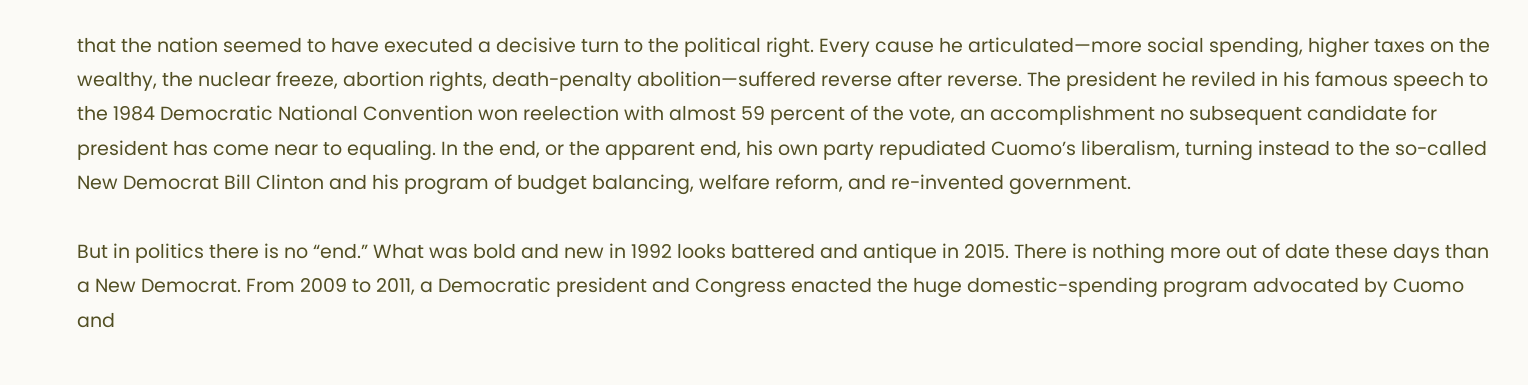that the nation seemed to have executed a decisive turn to the political right. Every cause he articulated—more social spending, higher taxes on the wealthy, the nuclear freeze, abortion rights, death-penalty abolition—suffered reverse after reverse. The president he reviled in his famous speech to the 1984 Democratic National Convention won reelection with almost 59 percent of the vote, an accomplishment no subsequent candidate for president has come near to equaling. In the end, or the apparent end, his own party repudiated Cuomo’s liberalism, turning instead to the so-called New Democrat Bill Clinton and his program of budget balancing, welfare reform, and re-invented government.

But in politics there is no “end.” What was bold and new in 1992 looks battered and antique in 2015. There is nothing more out of date these days than a New Democrat. From 2009 to 2011, a Democratic president and Congress enacted the huge domestic-spending program advocated by Cuomo and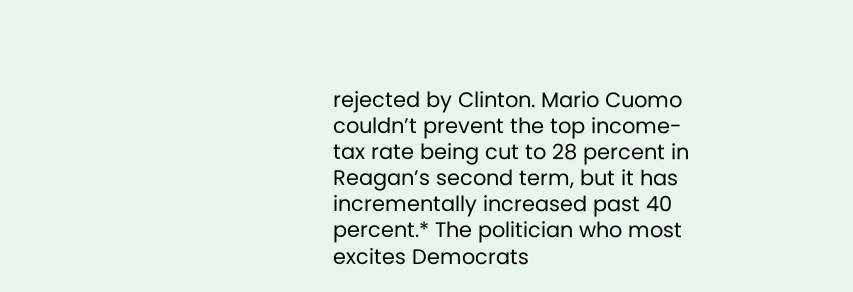rejected by Clinton. Mario Cuomo couldn’t prevent the top income-tax rate being cut to 28 percent in Reagan’s second term, but it has incrementally increased past 40 percent.* The politician who most excites Democrats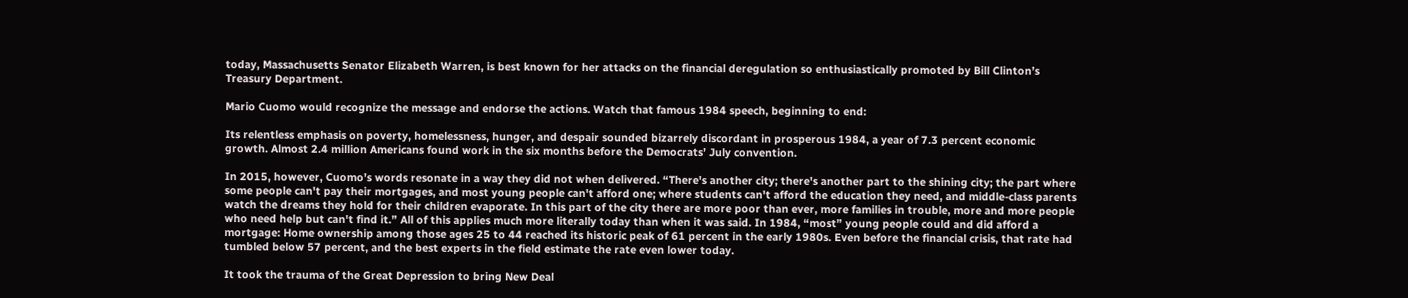today, Massachusetts Senator Elizabeth Warren, is best known for her attacks on the financial deregulation so enthusiastically promoted by Bill Clinton’s Treasury Department.

Mario Cuomo would recognize the message and endorse the actions. Watch that famous 1984 speech, beginning to end:

Its relentless emphasis on poverty, homelessness, hunger, and despair sounded bizarrely discordant in prosperous 1984, a year of 7.3 percent economic growth. Almost 2.4 million Americans found work in the six months before the Democrats’ July convention.

In 2015, however, Cuomo’s words resonate in a way they did not when delivered. “There's another city; there's another part to the shining city; the part where some people can't pay their mortgages, and most young people can't afford one; where students can't afford the education they need, and middle-class parents watch the dreams they hold for their children evaporate. In this part of the city there are more poor than ever, more families in trouble, more and more people who need help but can't find it.” All of this applies much more literally today than when it was said. In 1984, “most” young people could and did afford a mortgage: Home ownership among those ages 25 to 44 reached its historic peak of 61 percent in the early 1980s. Even before the financial crisis, that rate had tumbled below 57 percent, and the best experts in the field estimate the rate even lower today.

It took the trauma of the Great Depression to bring New Deal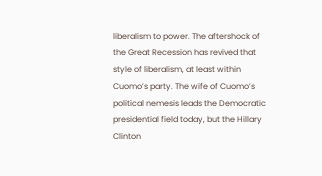liberalism to power. The aftershock of the Great Recession has revived that style of liberalism, at least within Cuomo’s party. The wife of Cuomo’s political nemesis leads the Democratic presidential field today, but the Hillary Clinton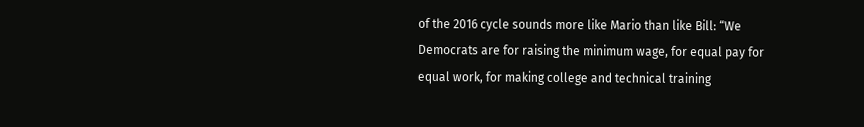of the 2016 cycle sounds more like Mario than like Bill: “We Democrats are for raising the minimum wage, for equal pay for equal work, for making college and technical training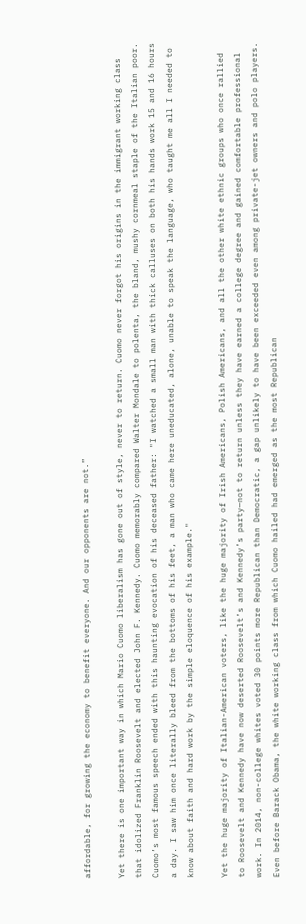affordable, for growing the economy to benefit everyone. And our opponents are not.”

Yet there is one important way in which Mario Cuomo liberalism has gone out of style, never to return. Cuomo never forgot his origins in the immigrant working class that idolized Franklin Roosevelt and elected John F. Kennedy. Cuomo memorably compared Walter Mondale to polenta, the bland, mushy cornmeal staple of the Italian poor. Cuomo’s most famous speech ended with this haunting evocation of his deceased father: "I watched a small man with thick calluses on both his hands work 15 and 16 hours a day. I saw him once literally bleed from the bottoms of his feet, a man who came here uneducated, alone, unable to speak the language, who taught me all I needed to know about faith and hard work by the simple eloquence of his example."

Yet the huge majority of Italian-American voters, like the huge majority of Irish Americans, Polish Americans, and all the other white ethnic groups who once rallied to Roosevelt and Kennedy have now deserted Roosevelt’s and Kennedy’s party—not to return unless they have earned a college degree and gained comfortable professional work. In 2014, non-college whites voted 30 points more Republican than Democratic, a gap unlikely to have been exceeded even among private-jet owners and polo players. Even before Barack Obama, the white working class from which Cuomo hailed had emerged as the most Republican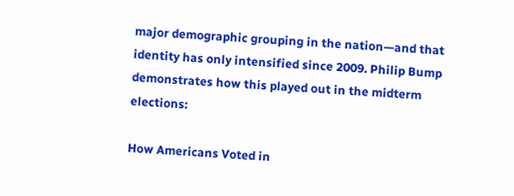major demographic grouping in the nation—and that identity has only intensified since 2009. Philip Bump demonstrates how this played out in the midterm elections:

How Americans Voted in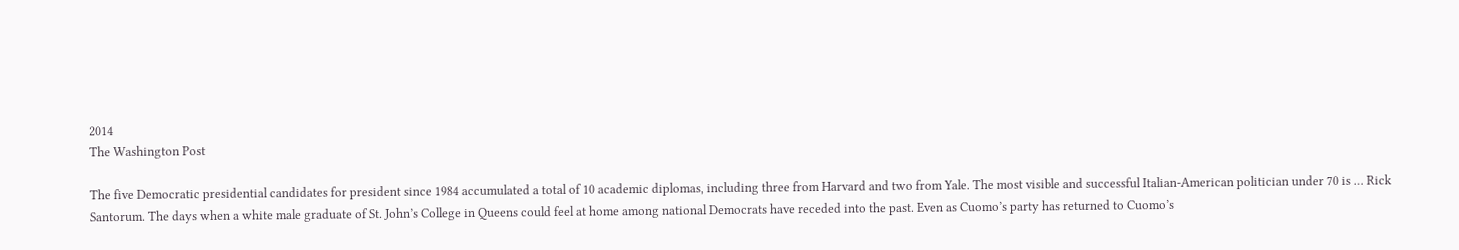2014
The Washington Post

The five Democratic presidential candidates for president since 1984 accumulated a total of 10 academic diplomas, including three from Harvard and two from Yale. The most visible and successful Italian-American politician under 70 is … Rick Santorum. The days when a white male graduate of St. John’s College in Queens could feel at home among national Democrats have receded into the past. Even as Cuomo’s party has returned to Cuomo’s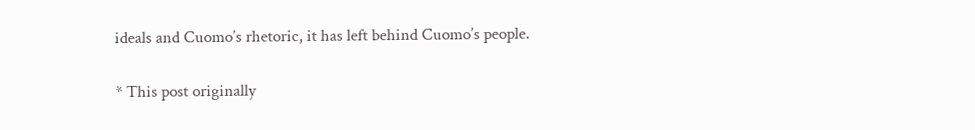ideals and Cuomo’s rhetoric, it has left behind Cuomo’s people.

* This post originally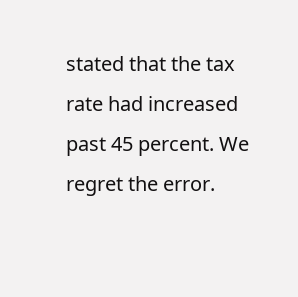stated that the tax rate had increased past 45 percent. We regret the error.